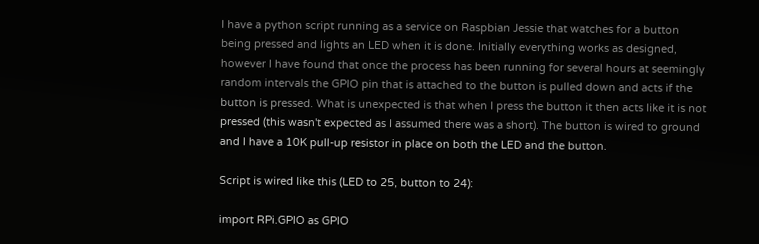I have a python script running as a service on Raspbian Jessie that watches for a button being pressed and lights an LED when it is done. Initially everything works as designed, however I have found that once the process has been running for several hours at seemingly random intervals the GPIO pin that is attached to the button is pulled down and acts if the button is pressed. What is unexpected is that when I press the button it then acts like it is not pressed (this wasn't expected as I assumed there was a short). The button is wired to ground and I have a 10K pull-up resistor in place on both the LED and the button.

Script is wired like this (LED to 25, button to 24):

import RPi.GPIO as GPIO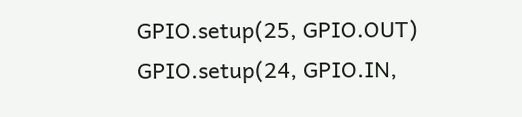GPIO.setup(25, GPIO.OUT)
GPIO.setup(24, GPIO.IN,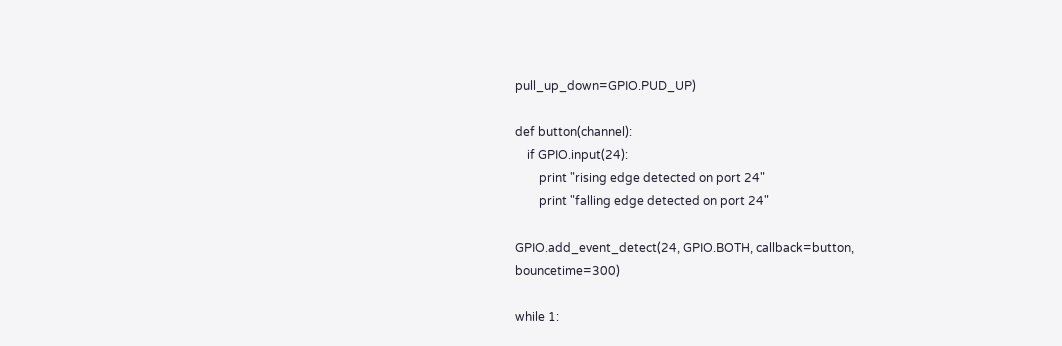pull_up_down=GPIO.PUD_UP)

def button(channel):
    if GPIO.input(24):
        print "rising edge detected on port 24"
        print "falling edge detected on port 24"

GPIO.add_event_detect(24, GPIO.BOTH, callback=button, bouncetime=300)

while 1: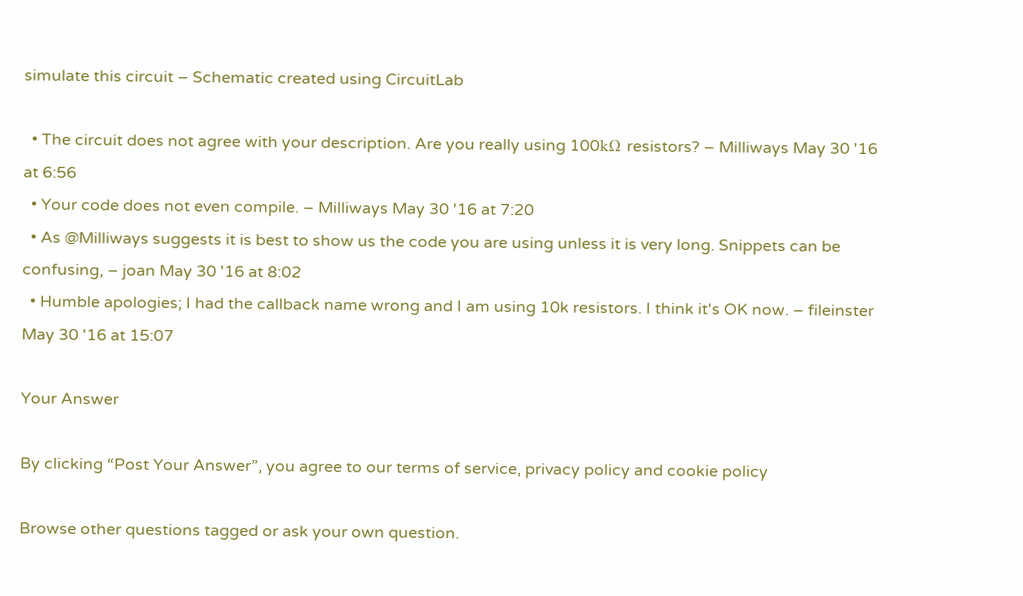simulate this circuit – Schematic created using CircuitLab

  • The circuit does not agree with your description. Are you really using 100kΩ resistors? – Milliways May 30 '16 at 6:56
  • Your code does not even compile. – Milliways May 30 '16 at 7:20
  • As @Milliways suggests it is best to show us the code you are using unless it is very long. Snippets can be confusing, – joan May 30 '16 at 8:02
  • Humble apologies; I had the callback name wrong and I am using 10k resistors. I think it's OK now. – fileinster May 30 '16 at 15:07

Your Answer

By clicking “Post Your Answer”, you agree to our terms of service, privacy policy and cookie policy

Browse other questions tagged or ask your own question.